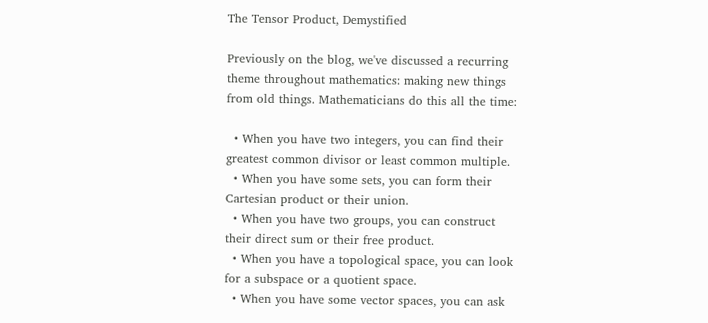The Tensor Product, Demystified

Previously on the blog, we've discussed a recurring theme throughout mathematics: making new things from old things. Mathematicians do this all the time:

  • When you have two integers, you can find their greatest common divisor or least common multiple.
  • When you have some sets, you can form their Cartesian product or their union.
  • When you have two groups, you can construct their direct sum or their free product.
  • When you have a topological space, you can look for a subspace or a quotient space.
  • When you have some vector spaces, you can ask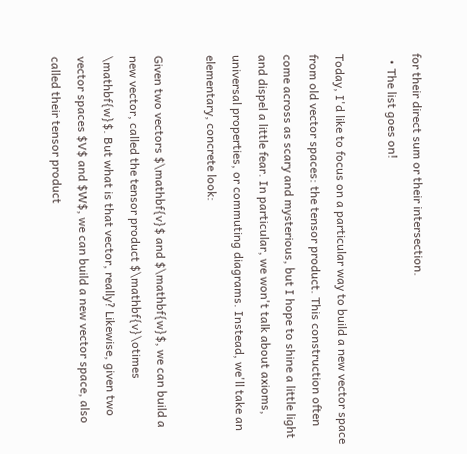for their direct sum or their intersection.
  • The list goes on!

Today, I'd like to focus on a particular way to build a new vector space from old vector spaces: the tensor product. This construction often come across as scary and mysterious, but I hope to shine a little light and dispel a little fear. In particular, we won't talk about axioms, universal properties, or commuting diagrams. Instead, we'll take an elementary, concrete look:

Given two vectors $\mathbf{v}$ and $\mathbf{w}$, we can build a new vector, called the tensor product $\mathbf{v}\otimes \mathbf{w}$. But what is that vector, really? Likewise, given two vector spaces $V$ and $W$, we can build a new vector space, also called their tensor product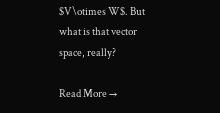$V\otimes W$. But what is that vector space, really?

Read More →